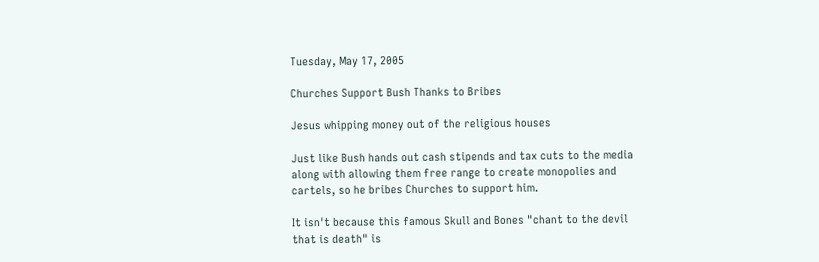Tuesday, May 17, 2005

Churches Support Bush Thanks to Bribes

Jesus whipping money out of the religious houses

Just like Bush hands out cash stipends and tax cuts to the media along with allowing them free range to create monopolies and cartels, so he bribes Churches to support him.

It isn't because this famous Skull and Bones "chant to the devil that is death" is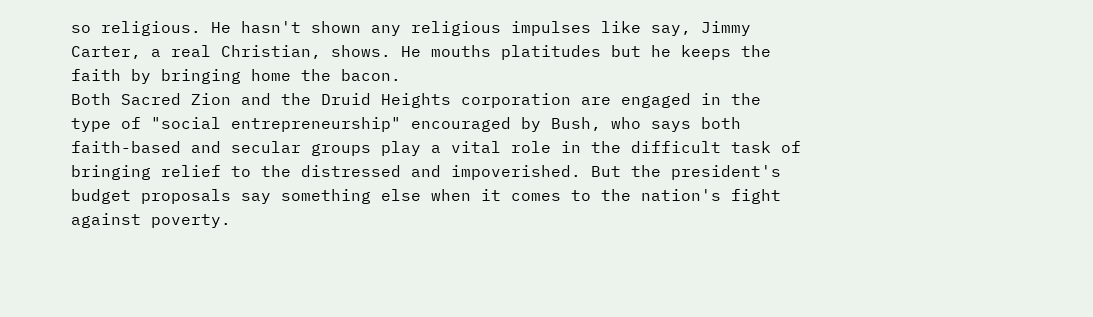so religious. He hasn't shown any religious impulses like say, Jimmy Carter, a real Christian, shows. He mouths platitudes but he keeps the faith by bringing home the bacon.
Both Sacred Zion and the Druid Heights corporation are engaged in the type of "social entrepreneurship" encouraged by Bush, who says both faith-based and secular groups play a vital role in the difficult task of bringing relief to the distressed and impoverished. But the president's budget proposals say something else when it comes to the nation's fight against poverty.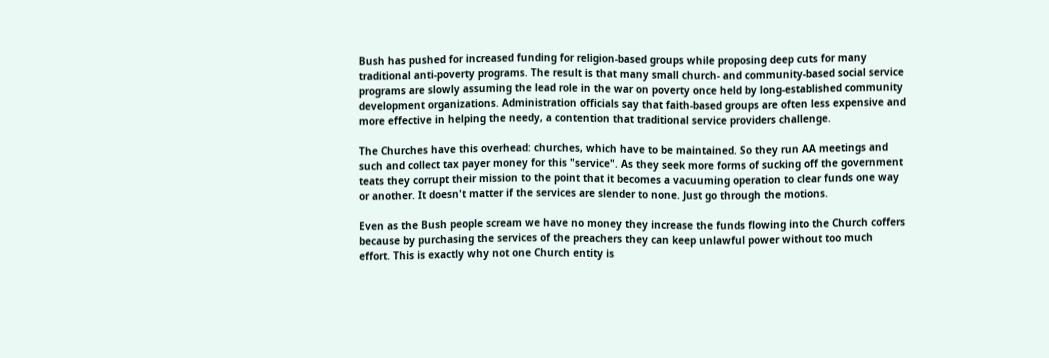Bush has pushed for increased funding for religion-based groups while proposing deep cuts for many traditional anti-poverty programs. The result is that many small church- and community-based social service programs are slowly assuming the lead role in the war on poverty once held by long-established community development organizations. Administration officials say that faith-based groups are often less expensive and more effective in helping the needy, a contention that traditional service providers challenge.

The Churches have this overhead: churches, which have to be maintained. So they run AA meetings and such and collect tax payer money for this "service". As they seek more forms of sucking off the government teats they corrupt their mission to the point that it becomes a vacuuming operation to clear funds one way or another. It doesn't matter if the services are slender to none. Just go through the motions.

Even as the Bush people scream we have no money they increase the funds flowing into the Church coffers because by purchasing the services of the preachers they can keep unlawful power without too much effort. This is exactly why not one Church entity is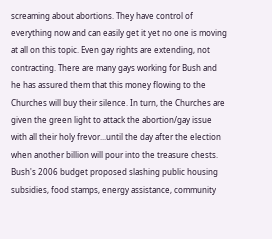screaming about abortions. They have control of everything now and can easily get it yet no one is moving at all on this topic. Even gay rights are extending, not contracting. There are many gays working for Bush and he has assured them that this money flowing to the Churches will buy their silence. In turn, the Churches are given the green light to attack the abortion/gay issue with all their holy frevor...until the day after the election when another billion will pour into the treasure chests.
Bush's 2006 budget proposed slashing public housing subsidies, food stamps, energy assistance, community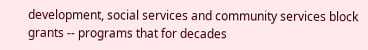development, social services and community services block grants -- programs that for decades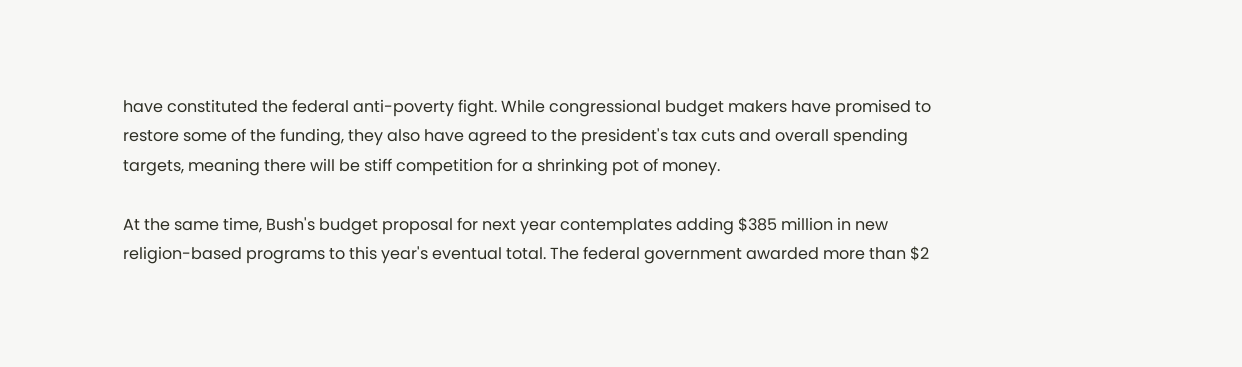have constituted the federal anti-poverty fight. While congressional budget makers have promised to restore some of the funding, they also have agreed to the president's tax cuts and overall spending targets, meaning there will be stiff competition for a shrinking pot of money.

At the same time, Bush's budget proposal for next year contemplates adding $385 million in new religion-based programs to this year's eventual total. The federal government awarded more than $2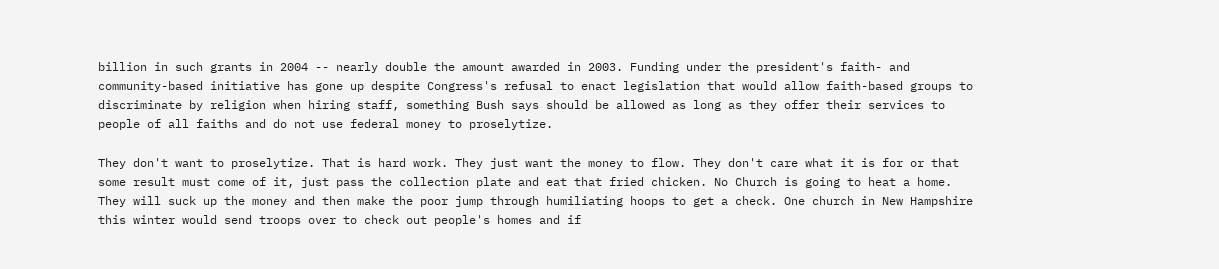billion in such grants in 2004 -- nearly double the amount awarded in 2003. Funding under the president's faith- and community-based initiative has gone up despite Congress's refusal to enact legislation that would allow faith-based groups to discriminate by religion when hiring staff, something Bush says should be allowed as long as they offer their services to people of all faiths and do not use federal money to proselytize.

They don't want to proselytize. That is hard work. They just want the money to flow. They don't care what it is for or that some result must come of it, just pass the collection plate and eat that fried chicken. No Church is going to heat a home. They will suck up the money and then make the poor jump through humiliating hoops to get a check. One church in New Hampshire this winter would send troops over to check out people's homes and if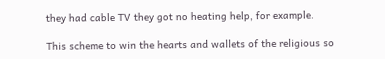they had cable TV they got no heating help, for example.

This scheme to win the hearts and wallets of the religious so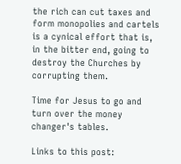the rich can cut taxes and form monopolies and cartels is a cynical effort that is, in the bitter end, going to destroy the Churches by corrupting them.

Time for Jesus to go and turn over the money changer's tables.

Links to this post: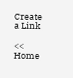Create a Link

<< Home